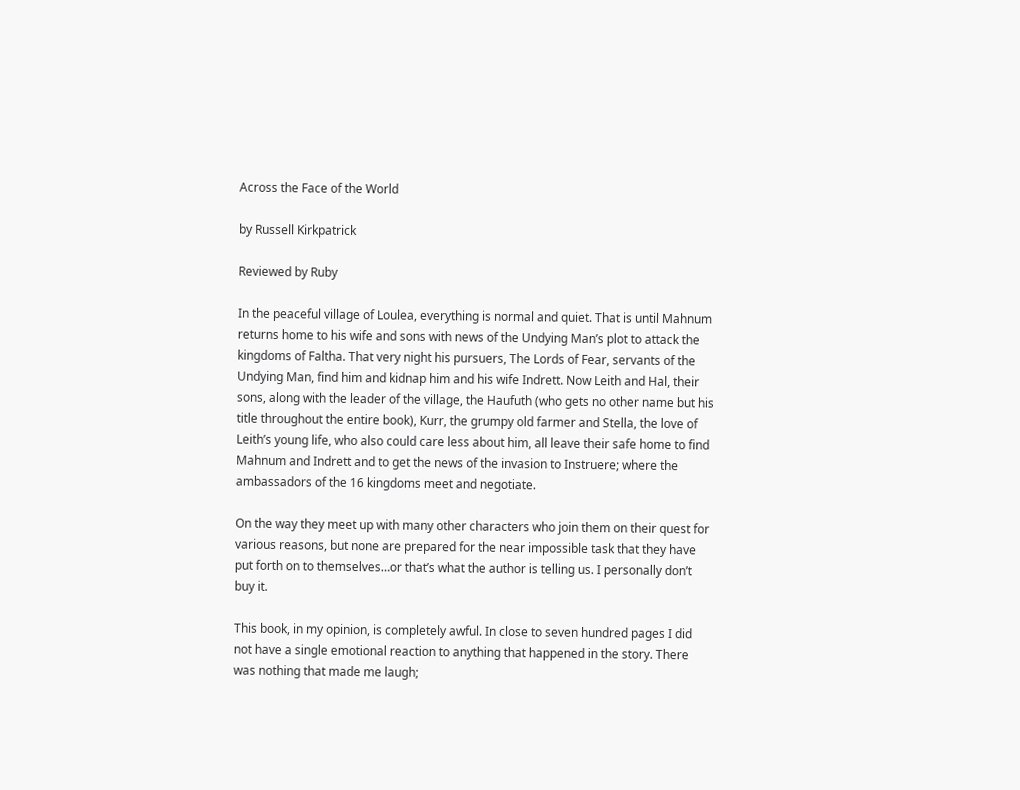Across the Face of the World

by Russell Kirkpatrick

Reviewed by Ruby

In the peaceful village of Loulea, everything is normal and quiet. That is until Mahnum returns home to his wife and sons with news of the Undying Man’s plot to attack the kingdoms of Faltha. That very night his pursuers, The Lords of Fear, servants of the Undying Man, find him and kidnap him and his wife Indrett. Now Leith and Hal, their sons, along with the leader of the village, the Haufuth (who gets no other name but his title throughout the entire book), Kurr, the grumpy old farmer and Stella, the love of Leith’s young life, who also could care less about him, all leave their safe home to find Mahnum and Indrett and to get the news of the invasion to Instruere; where the ambassadors of the 16 kingdoms meet and negotiate.

On the way they meet up with many other characters who join them on their quest for various reasons, but none are prepared for the near impossible task that they have put forth on to themselves…or that’s what the author is telling us. I personally don’t buy it.

This book, in my opinion, is completely awful. In close to seven hundred pages I did not have a single emotional reaction to anything that happened in the story. There was nothing that made me laugh;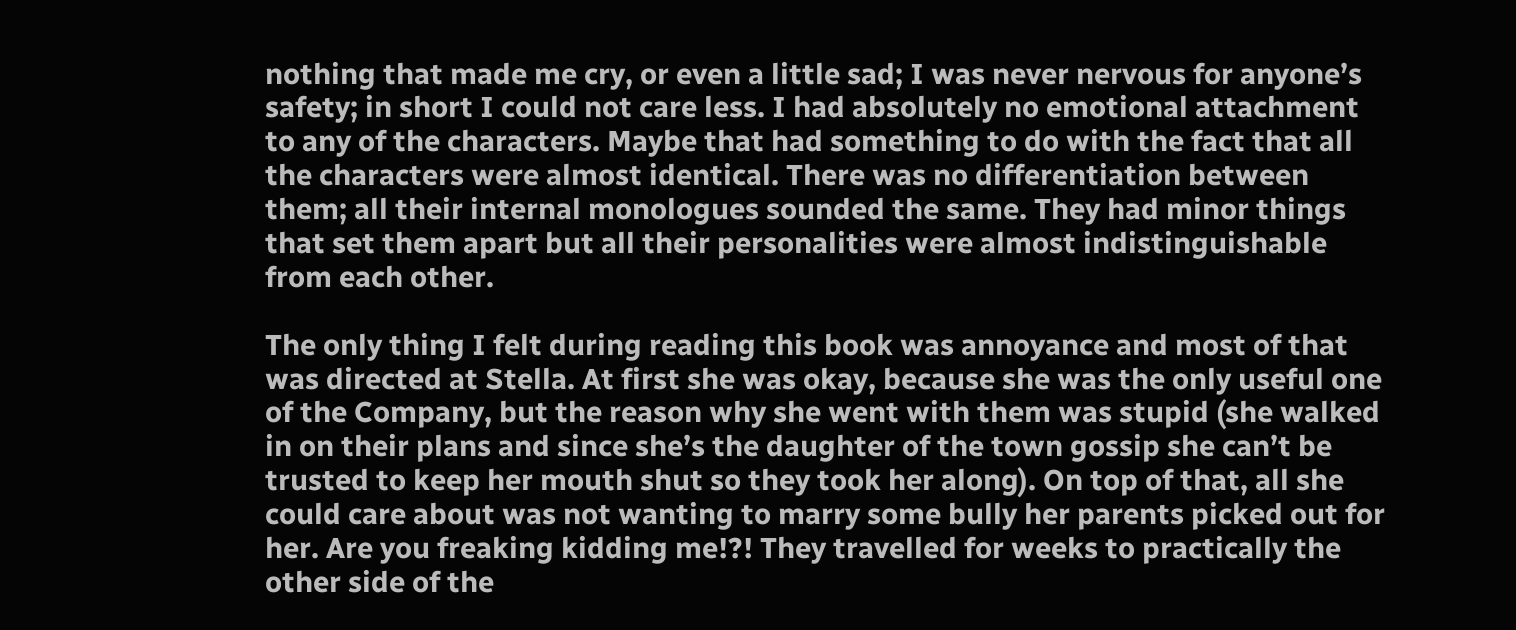nothing that made me cry, or even a little sad; I was never nervous for anyone’s safety; in short I could not care less. I had absolutely no emotional attachment to any of the characters. Maybe that had something to do with the fact that all the characters were almost identical. There was no differentiation between them; all their internal monologues sounded the same. They had minor things that set them apart but all their personalities were almost indistinguishable from each other.

The only thing I felt during reading this book was annoyance and most of that was directed at Stella. At first she was okay, because she was the only useful one of the Company, but the reason why she went with them was stupid (she walked in on their plans and since she’s the daughter of the town gossip she can’t be trusted to keep her mouth shut so they took her along). On top of that, all she could care about was not wanting to marry some bully her parents picked out for her. Are you freaking kidding me!?! They travelled for weeks to practically the other side of the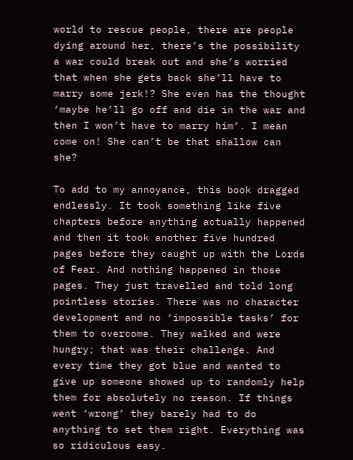world to rescue people, there are people dying around her, there’s the possibility a war could break out and she’s worried that when she gets back she’ll have to marry some jerk!? She even has the thought ‘maybe he’ll go off and die in the war and then I won’t have to marry him’. I mean come on! She can’t be that shallow can she?

To add to my annoyance, this book dragged endlessly. It took something like five chapters before anything actually happened and then it took another five hundred pages before they caught up with the Lords of Fear. And nothing happened in those pages. They just travelled and told long pointless stories. There was no character development and no ‘impossible tasks’ for them to overcome. They walked and were hungry; that was their challenge. And every time they got blue and wanted to give up someone showed up to randomly help them for absolutely no reason. If things went ‘wrong’ they barely had to do anything to set them right. Everything was so ridiculous easy.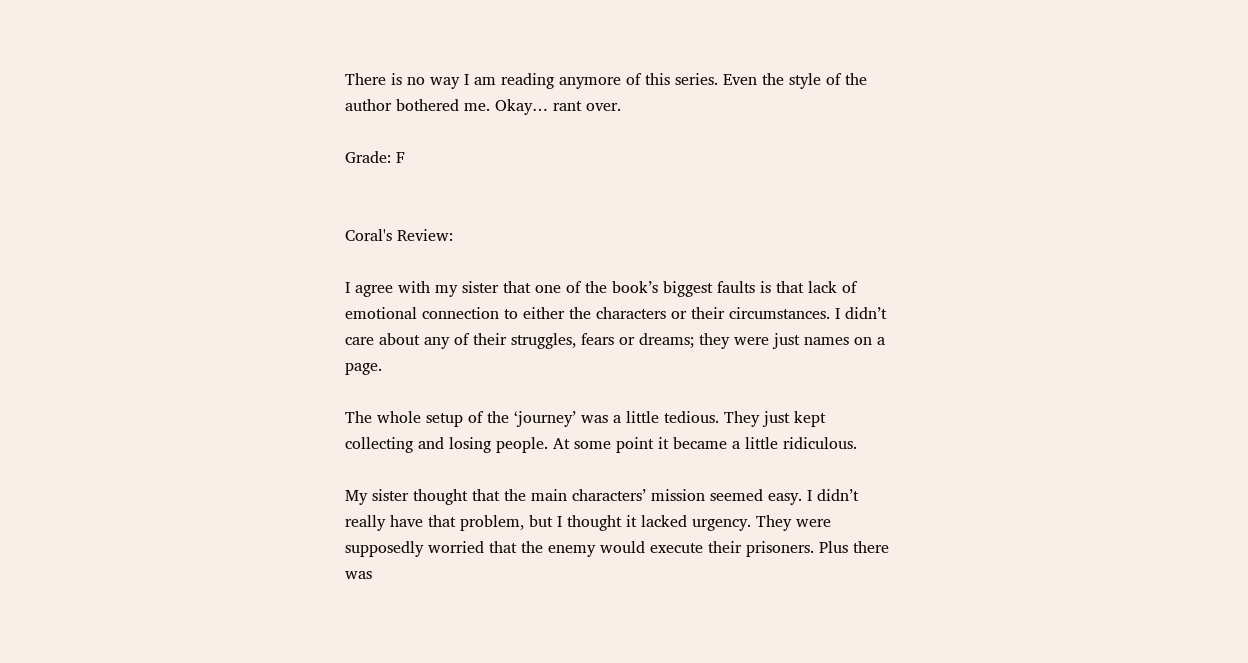There is no way I am reading anymore of this series. Even the style of the author bothered me. Okay… rant over.

Grade: F


Coral's Review:

I agree with my sister that one of the book’s biggest faults is that lack of emotional connection to either the characters or their circumstances. I didn’t care about any of their struggles, fears or dreams; they were just names on a page.

The whole setup of the ‘journey’ was a little tedious. They just kept collecting and losing people. At some point it became a little ridiculous.

My sister thought that the main characters’ mission seemed easy. I didn’t really have that problem, but I thought it lacked urgency. They were supposedly worried that the enemy would execute their prisoners. Plus there was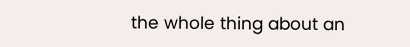the whole thing about an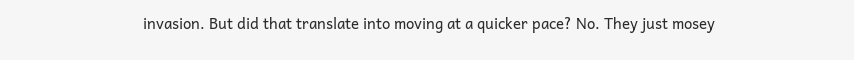invasion. But did that translate into moving at a quicker pace? No. They just mosey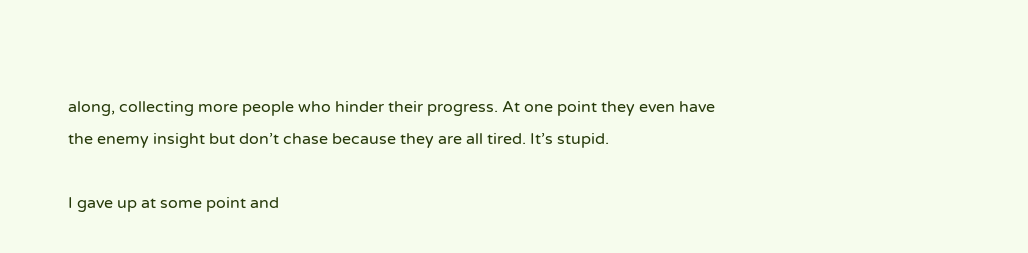along, collecting more people who hinder their progress. At one point they even have the enemy insight but don’t chase because they are all tired. It’s stupid.

I gave up at some point and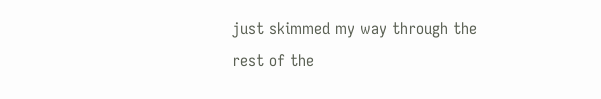just skimmed my way through the rest of the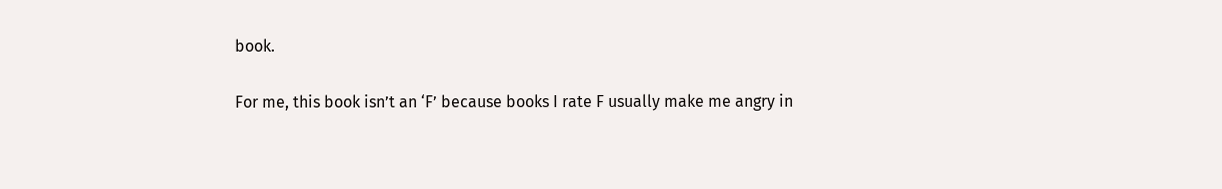book.

For me, this book isn’t an ‘F’ because books I rate F usually make me angry in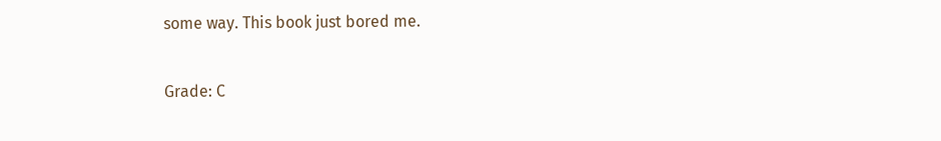some way. This book just bored me.

Grade: C